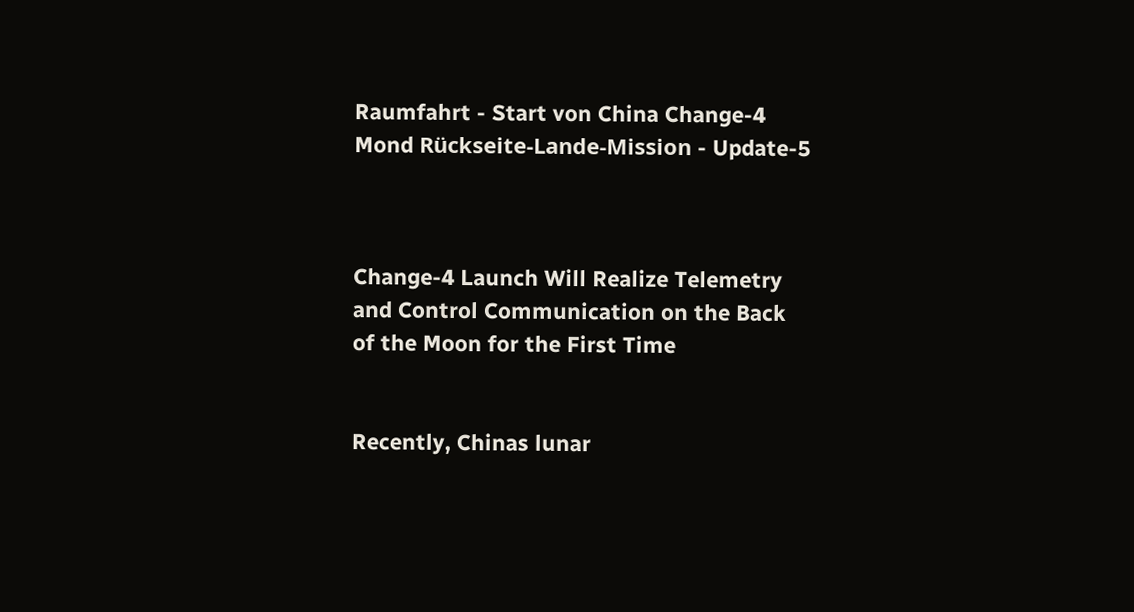Raumfahrt - Start von China Change-4 Mond Rückseite-Lande-Mission - Update-5



Change-4 Launch Will Realize Telemetry and Control Communication on the Back of the Moon for the First Time


Recently, Chinas lunar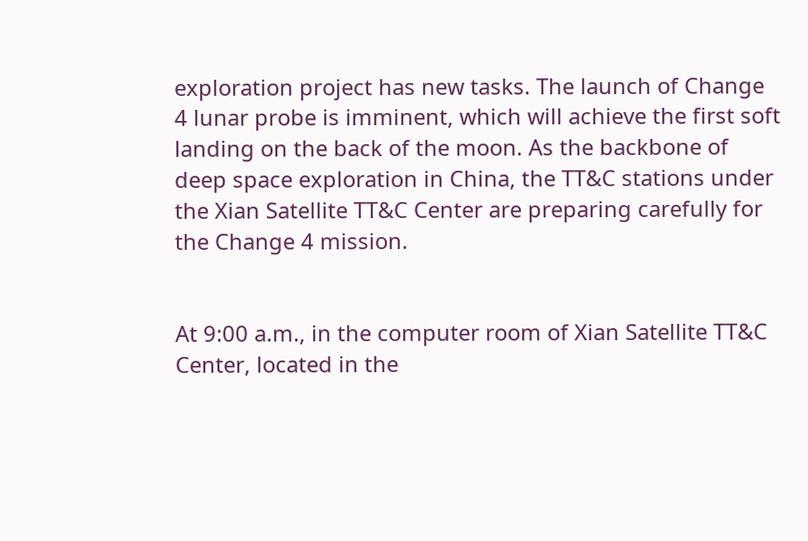exploration project has new tasks. The launch of Change 4 lunar probe is imminent, which will achieve the first soft landing on the back of the moon. As the backbone of deep space exploration in China, the TT&C stations under the Xian Satellite TT&C Center are preparing carefully for the Change 4 mission.


At 9:00 a.m., in the computer room of Xian Satellite TT&C Center, located in the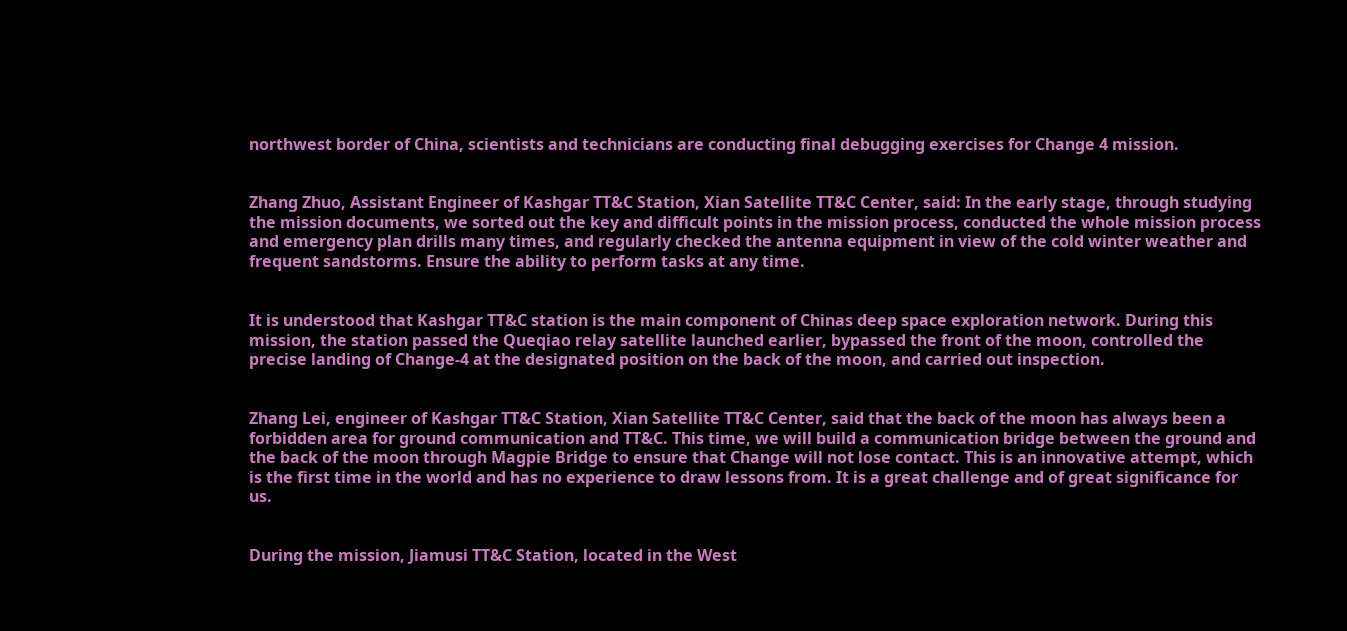northwest border of China, scientists and technicians are conducting final debugging exercises for Change 4 mission.


Zhang Zhuo, Assistant Engineer of Kashgar TT&C Station, Xian Satellite TT&C Center, said: In the early stage, through studying the mission documents, we sorted out the key and difficult points in the mission process, conducted the whole mission process and emergency plan drills many times, and regularly checked the antenna equipment in view of the cold winter weather and frequent sandstorms. Ensure the ability to perform tasks at any time.


It is understood that Kashgar TT&C station is the main component of Chinas deep space exploration network. During this mission, the station passed the Queqiao relay satellite launched earlier, bypassed the front of the moon, controlled the precise landing of Change-4 at the designated position on the back of the moon, and carried out inspection.


Zhang Lei, engineer of Kashgar TT&C Station, Xian Satellite TT&C Center, said that the back of the moon has always been a forbidden area for ground communication and TT&C. This time, we will build a communication bridge between the ground and the back of the moon through Magpie Bridge to ensure that Change will not lose contact. This is an innovative attempt, which is the first time in the world and has no experience to draw lessons from. It is a great challenge and of great significance for us.


During the mission, Jiamusi TT&C Station, located in the West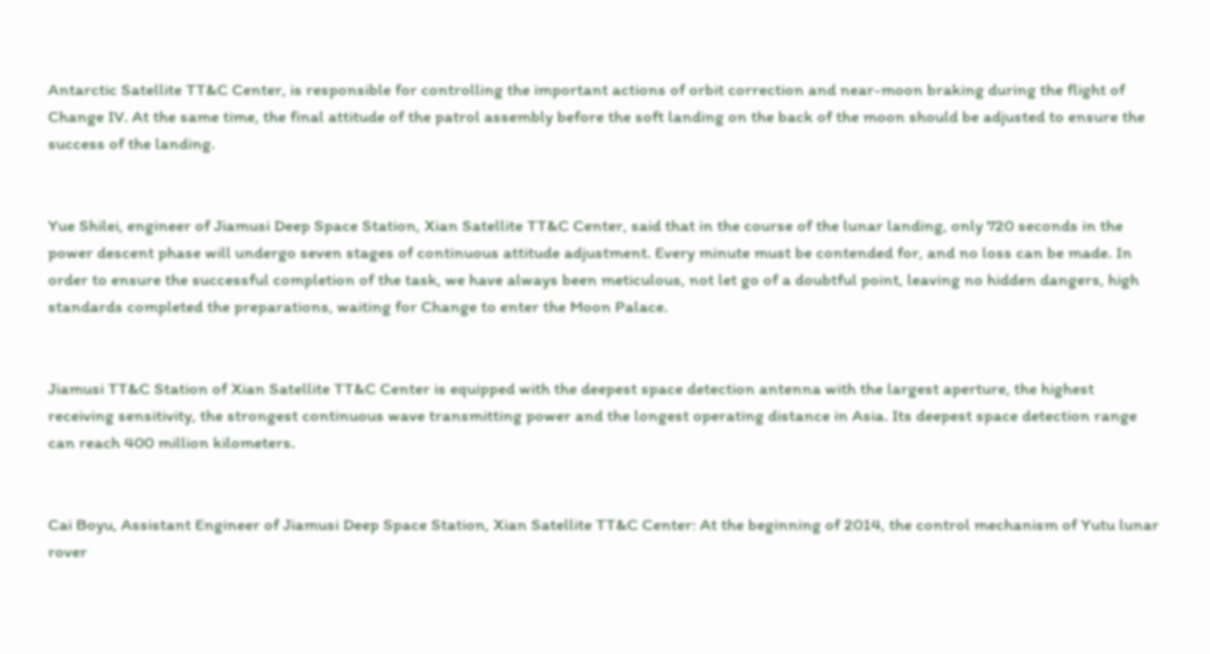Antarctic Satellite TT&C Center, is responsible for controlling the important actions of orbit correction and near-moon braking during the flight of Change IV. At the same time, the final attitude of the patrol assembly before the soft landing on the back of the moon should be adjusted to ensure the success of the landing.


Yue Shilei, engineer of Jiamusi Deep Space Station, Xian Satellite TT&C Center, said that in the course of the lunar landing, only 720 seconds in the power descent phase will undergo seven stages of continuous attitude adjustment. Every minute must be contended for, and no loss can be made. In order to ensure the successful completion of the task, we have always been meticulous, not let go of a doubtful point, leaving no hidden dangers, high standards completed the preparations, waiting for Change to enter the Moon Palace.


Jiamusi TT&C Station of Xian Satellite TT&C Center is equipped with the deepest space detection antenna with the largest aperture, the highest receiving sensitivity, the strongest continuous wave transmitting power and the longest operating distance in Asia. Its deepest space detection range can reach 400 million kilometers.


Cai Boyu, Assistant Engineer of Jiamusi Deep Space Station, Xian Satellite TT&C Center: At the beginning of 2014, the control mechanism of Yutu lunar rover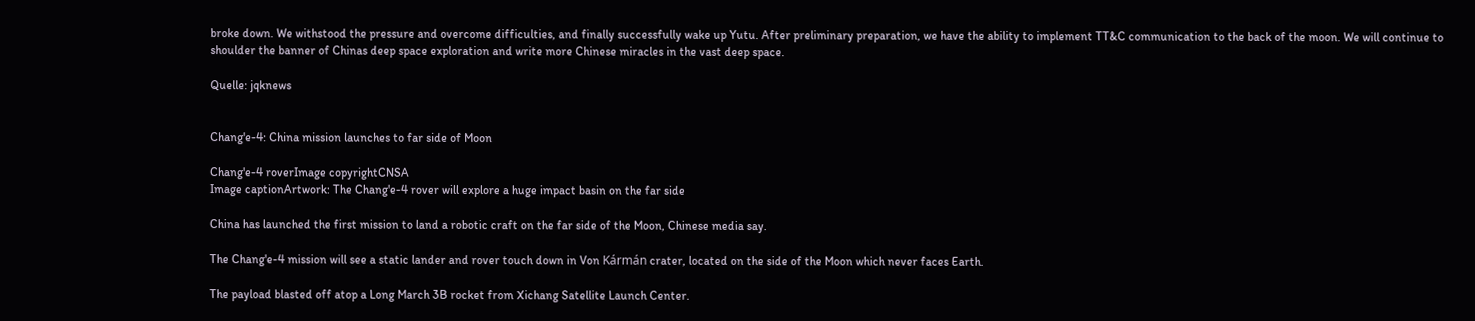broke down. We withstood the pressure and overcome difficulties, and finally successfully wake up Yutu. After preliminary preparation, we have the ability to implement TT&C communication to the back of the moon. We will continue to shoulder the banner of Chinas deep space exploration and write more Chinese miracles in the vast deep space.

Quelle: jqknews


Chang'e-4: China mission launches to far side of Moon

Chang'e-4 roverImage copyrightCNSA
Image captionArtwork: The Chang'e-4 rover will explore a huge impact basin on the far side

China has launched the first mission to land a robotic craft on the far side of the Moon, Chinese media say.

The Chang'e-4 mission will see a static lander and rover touch down in Von Kármán crater, located on the side of the Moon which never faces Earth.

The payload blasted off atop a Long March 3B rocket from Xichang Satellite Launch Center.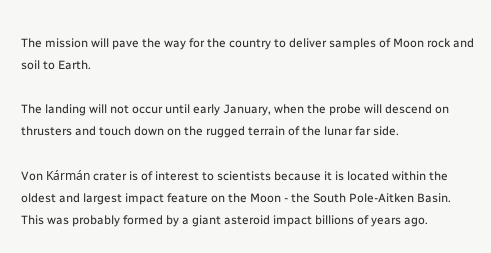The mission will pave the way for the country to deliver samples of Moon rock and soil to Earth.

The landing will not occur until early January, when the probe will descend on thrusters and touch down on the rugged terrain of the lunar far side.

Von Kármán crater is of interest to scientists because it is located within the oldest and largest impact feature on the Moon - the South Pole-Aitken Basin. This was probably formed by a giant asteroid impact billions of years ago.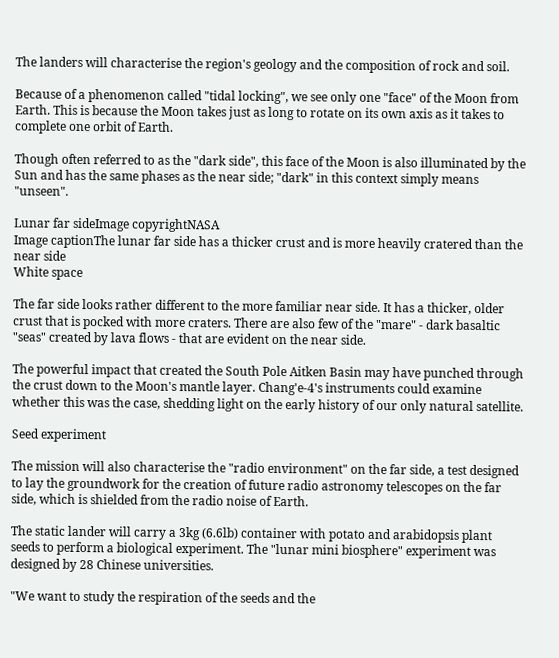The landers will characterise the region's geology and the composition of rock and soil.

Because of a phenomenon called "tidal locking", we see only one "face" of the Moon from Earth. This is because the Moon takes just as long to rotate on its own axis as it takes to complete one orbit of Earth.

Though often referred to as the "dark side", this face of the Moon is also illuminated by the Sun and has the same phases as the near side; "dark" in this context simply means "unseen".

Lunar far sideImage copyrightNASA
Image captionThe lunar far side has a thicker crust and is more heavily cratered than the near side
White space

The far side looks rather different to the more familiar near side. It has a thicker, older crust that is pocked with more craters. There are also few of the "mare" - dark basaltic "seas" created by lava flows - that are evident on the near side.

The powerful impact that created the South Pole Aitken Basin may have punched through the crust down to the Moon's mantle layer. Chang'e-4's instruments could examine whether this was the case, shedding light on the early history of our only natural satellite.

Seed experiment

The mission will also characterise the "radio environment" on the far side, a test designed to lay the groundwork for the creation of future radio astronomy telescopes on the far side, which is shielded from the radio noise of Earth.

The static lander will carry a 3kg (6.6lb) container with potato and arabidopsis plant seeds to perform a biological experiment. The "lunar mini biosphere" experiment was designed by 28 Chinese universities.

"We want to study the respiration of the seeds and the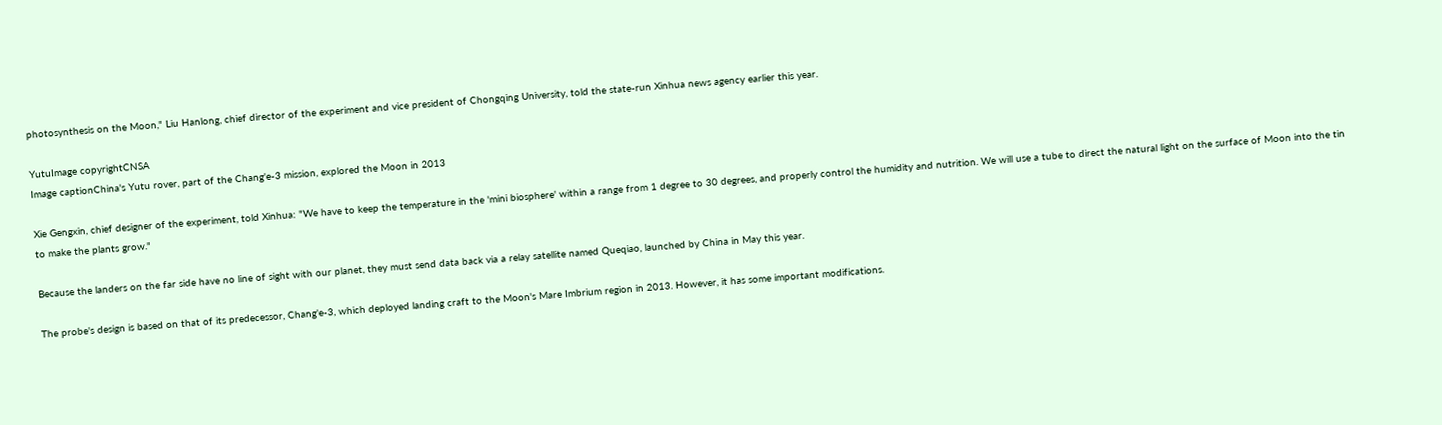photosynthesis on the Moon," Liu Hanlong, chief director of the experiment and vice president of Chongqing University, told the state-run Xinhua news agency earlier this year.

YutuImage copyrightCNSA
Image captionChina's Yutu rover, part of the Chang'e-3 mission, explored the Moon in 2013

Xie Gengxin, chief designer of the experiment, told Xinhua: "We have to keep the temperature in the 'mini biosphere' within a range from 1 degree to 30 degrees, and properly control the humidity and nutrition. We will use a tube to direct the natural light on the surface of Moon into the tin to make the plants grow."

Because the landers on the far side have no line of sight with our planet, they must send data back via a relay satellite named Queqiao, launched by China in May this year.

The probe's design is based on that of its predecessor, Chang'e-3, which deployed landing craft to the Moon's Mare Imbrium region in 2013. However, it has some important modifications.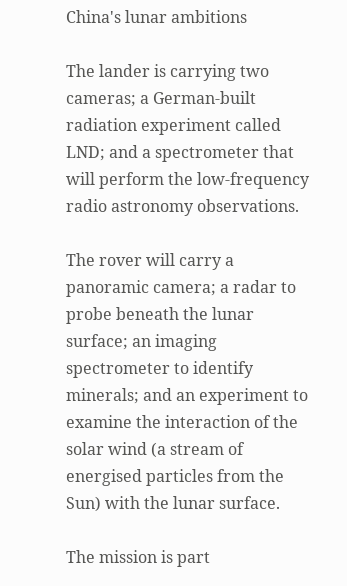China's lunar ambitions

The lander is carrying two cameras; a German-built radiation experiment called LND; and a spectrometer that will perform the low-frequency radio astronomy observations.

The rover will carry a panoramic camera; a radar to probe beneath the lunar surface; an imaging spectrometer to identify minerals; and an experiment to examine the interaction of the solar wind (a stream of energised particles from the Sun) with the lunar surface.

The mission is part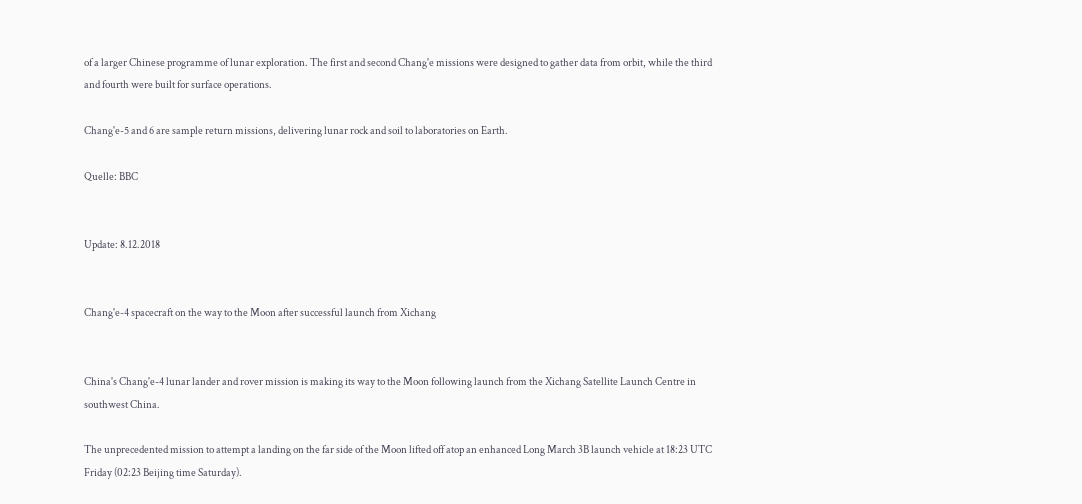of a larger Chinese programme of lunar exploration. The first and second Chang'e missions were designed to gather data from orbit, while the third and fourth were built for surface operations.

Chang'e-5 and 6 are sample return missions, delivering lunar rock and soil to laboratories on Earth.

Quelle: BBC


Update: 8.12.2018


Chang'e-4 spacecraft on the way to the Moon after successful launch from Xichang


China's Chang'e-4 lunar lander and rover mission is making its way to the Moon following launch from the Xichang Satellite Launch Centre in southwest China.

The unprecedented mission to attempt a landing on the far side of the Moon lifted off atop an enhanced Long March 3B launch vehicle at 18:23 UTC Friday (02:23 Beijing time Saturday).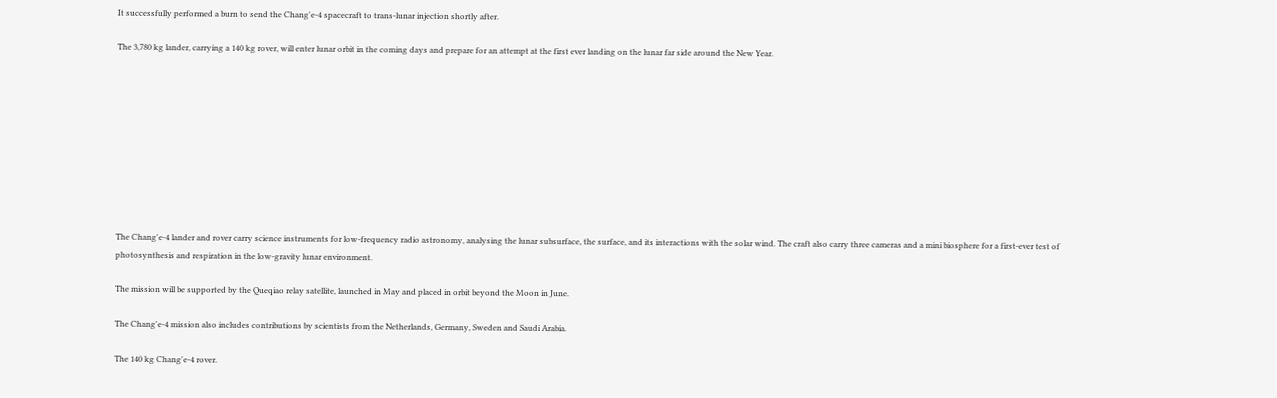It successfully performed a burn to send the Chang'e-4 spacecraft to trans-lunar injection shortly after.

The 3,780 kg lander, carrying a 140 kg rover, will enter lunar orbit in the coming days and prepare for an attempt at the first ever landing on the lunar far side around the New Year.










The Chang'e-4 lander and rover carry science instruments for low-frequency radio astronomy, analysing the lunar subsurface, the surface, and its interactions with the solar wind. The craft also carry three cameras and a mini biosphere for a first-ever test of photosynthesis and respiration in the low-gravity lunar environment.

The mission will be supported by the Queqiao relay satellite, launched in May and placed in orbit beyond the Moon in June.

The Chang'e-4 mission also includes contributions by scientists from the Netherlands, Germany, Sweden and Saudi Arabia.

The 140 kg Chang'e-4 rover.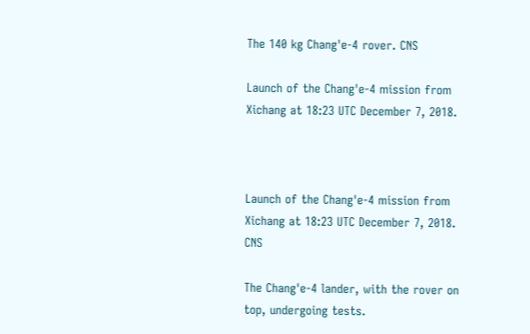The 140 kg Chang'e-4 rover. CNS

Launch of the Chang'e-4 mission from Xichang at 18:23 UTC December 7, 2018.



Launch of the Chang'e-4 mission from Xichang at 18:23 UTC December 7, 2018. CNS

The Chang'e-4 lander, with the rover on top, undergoing tests.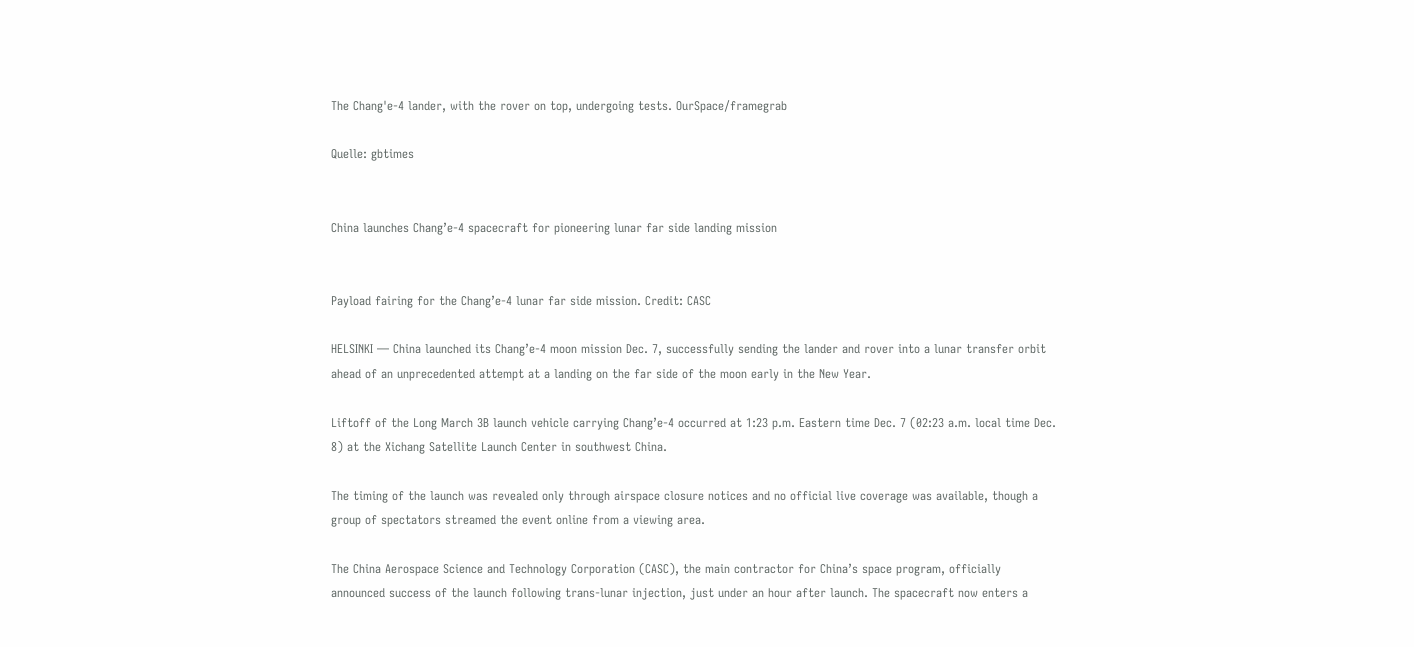The Chang'e-4 lander, with the rover on top, undergoing tests. OurSpace/framegrab

Quelle: gbtimes


China launches Chang’e-4 spacecraft for pioneering lunar far side landing mission


Payload fairing for the Chang’e-4 lunar far side mission. Credit: CASC

HELSINKI — China launched its Chang’e-4 moon mission Dec. 7, successfully sending the lander and rover into a lunar transfer orbit ahead of an unprecedented attempt at a landing on the far side of the moon early in the New Year.

Liftoff of the Long March 3B launch vehicle carrying Chang’e-4 occurred at 1:23 p.m. Eastern time Dec. 7 (02:23 a.m. local time Dec. 8) at the Xichang Satellite Launch Center in southwest China.

The timing of the launch was revealed only through airspace closure notices and no official live coverage was available, though a group of spectators streamed the event online from a viewing area.

The China Aerospace Science and Technology Corporation (CASC), the main contractor for China’s space program, officially announced success of the launch following trans-lunar injection, just under an hour after launch. The spacecraft now enters a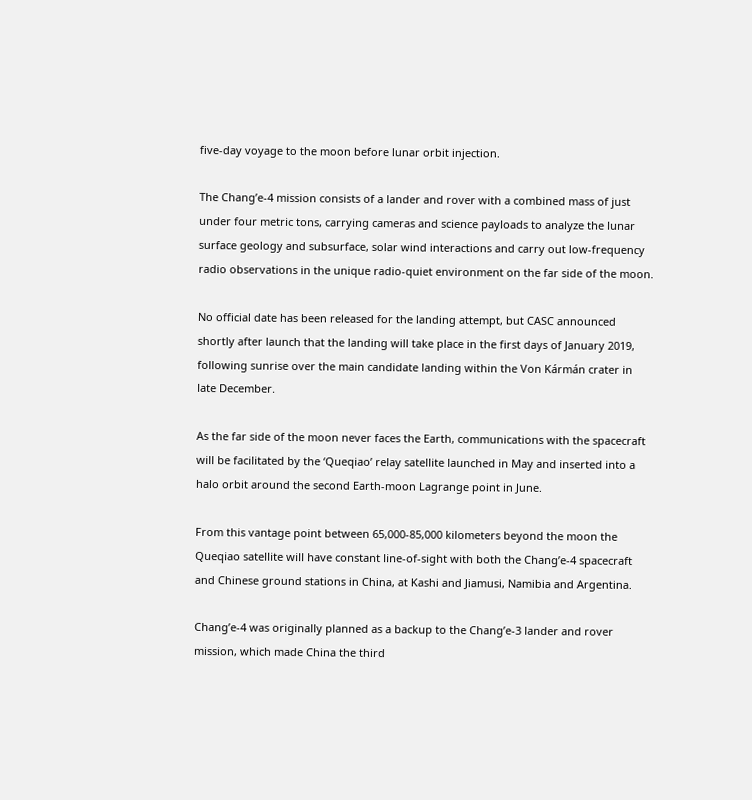five-day voyage to the moon before lunar orbit injection.

The Chang’e-4 mission consists of a lander and rover with a combined mass of just under four metric tons, carrying cameras and science payloads to analyze the lunar surface geology and subsurface, solar wind interactions and carry out low-frequency radio observations in the unique radio-quiet environment on the far side of the moon.

No official date has been released for the landing attempt, but CASC announced shortly after launch that the landing will take place in the first days of January 2019, following sunrise over the main candidate landing within the Von Kármán crater in late December.

As the far side of the moon never faces the Earth, communications with the spacecraft will be facilitated by the ‘Queqiao’ relay satellite launched in May and inserted into a halo orbit around the second Earth-moon Lagrange point in June.

From this vantage point between 65,000-85,000 kilometers beyond the moon the Queqiao satellite will have constant line-of-sight with both the Chang’e-4 spacecraft and Chinese ground stations in China, at Kashi and Jiamusi, Namibia and Argentina.

Chang’e-4 was originally planned as a backup to the Chang’e-3 lander and rover mission, which made China the third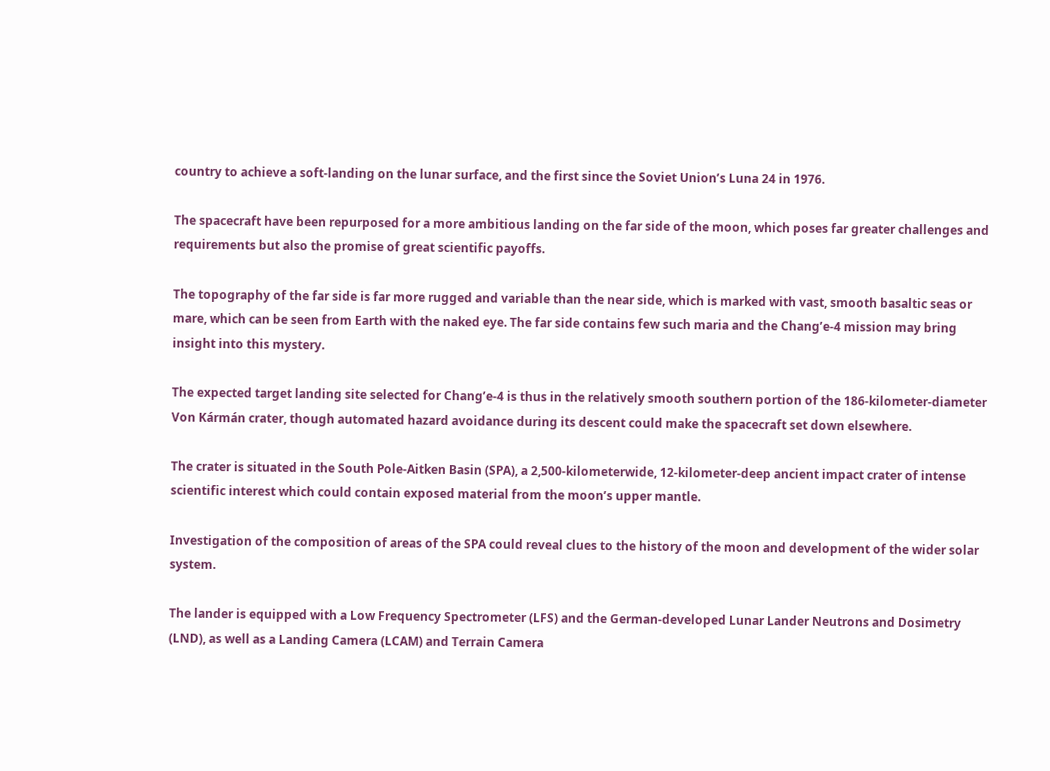country to achieve a soft-landing on the lunar surface, and the first since the Soviet Union’s Luna 24 in 1976.

The spacecraft have been repurposed for a more ambitious landing on the far side of the moon, which poses far greater challenges and requirements but also the promise of great scientific payoffs.

The topography of the far side is far more rugged and variable than the near side, which is marked with vast, smooth basaltic seas or mare, which can be seen from Earth with the naked eye. The far side contains few such maria and the Chang’e-4 mission may bring insight into this mystery.

The expected target landing site selected for Chang’e-4 is thus in the relatively smooth southern portion of the 186-kilometer-diameter Von Kármán crater, though automated hazard avoidance during its descent could make the spacecraft set down elsewhere.

The crater is situated in the South Pole-Aitken Basin (SPA), a 2,500-kilometerwide, 12-kilometer-deep ancient impact crater of intense scientific interest which could contain exposed material from the moon’s upper mantle.

Investigation of the composition of areas of the SPA could reveal clues to the history of the moon and development of the wider solar system.

The lander is equipped with a Low Frequency Spectrometer (LFS) and the German-developed Lunar Lander Neutrons and Dosimetry (LND), as well as a Landing Camera (LCAM) and Terrain Camera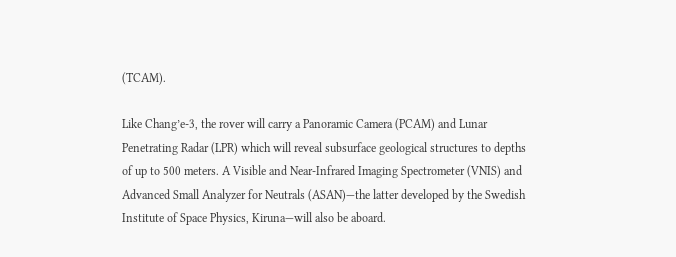(TCAM).

Like Chang’e-3, the rover will carry a Panoramic Camera (PCAM) and Lunar Penetrating Radar (LPR) which will reveal subsurface geological structures to depths of up to 500 meters. A Visible and Near-Infrared Imaging Spectrometer (VNIS) and Advanced Small Analyzer for Neutrals (ASAN)—the latter developed by the Swedish Institute of Space Physics, Kiruna—will also be aboard.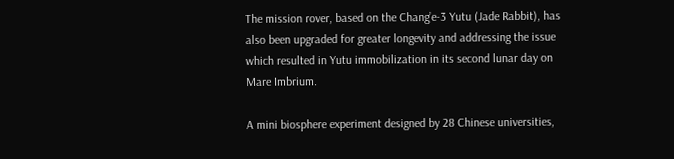The mission rover, based on the Chang’e-3 Yutu (Jade Rabbit), has also been upgraded for greater longevity and addressing the issue which resulted in Yutu immobilization in its second lunar day on Mare Imbrium.

A mini biosphere experiment designed by 28 Chinese universities,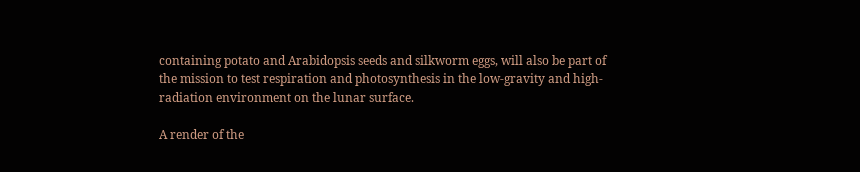containing potato and Arabidopsis seeds and silkworm eggs, will also be part of the mission to test respiration and photosynthesis in the low-gravity and high-radiation environment on the lunar surface.

A render of the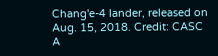Chang'e-4 lander, released on Aug. 15, 2018. Credit: CASC
A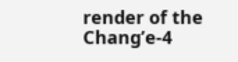render of the Chang’e-4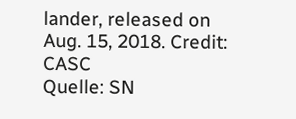lander, released on Aug. 15, 2018. Credit: CASC
Quelle: SN